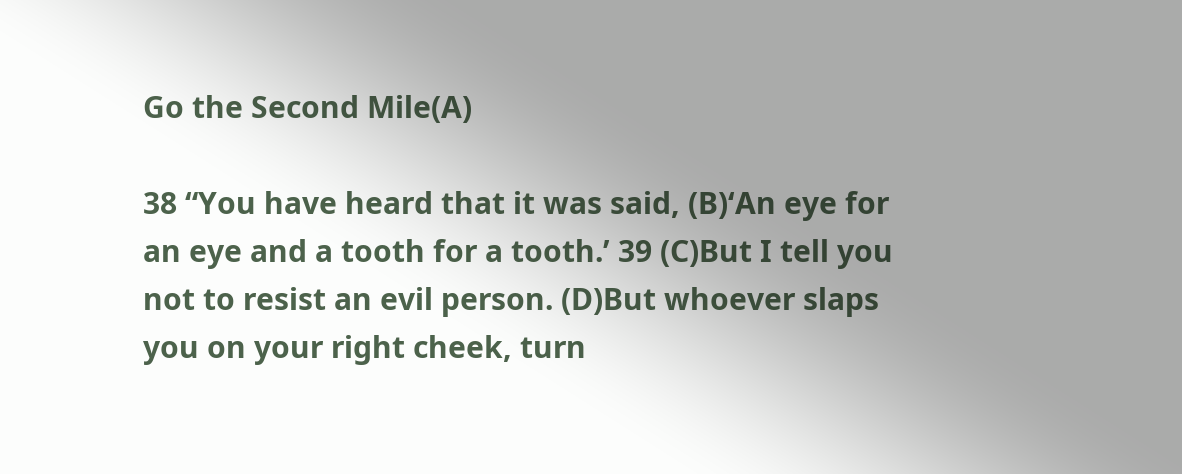Go the Second Mile(A)

38 “You have heard that it was said, (B)‘An eye for an eye and a tooth for a tooth.’ 39 (C)But I tell you not to resist an evil person. (D)But whoever slaps you on your right cheek, turn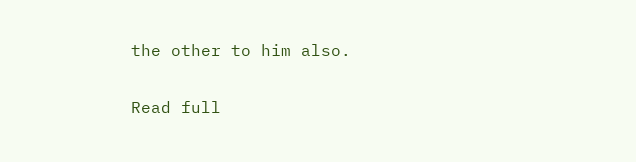the other to him also.

Read full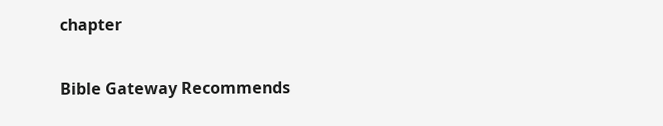chapter

Bible Gateway Recommends